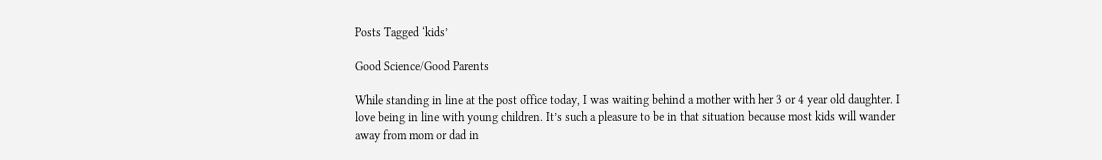Posts Tagged ‘kids’

Good Science/Good Parents

While standing in line at the post office today, I was waiting behind a mother with her 3 or 4 year old daughter. I love being in line with young children. It’s such a pleasure to be in that situation because most kids will wander away from mom or dad in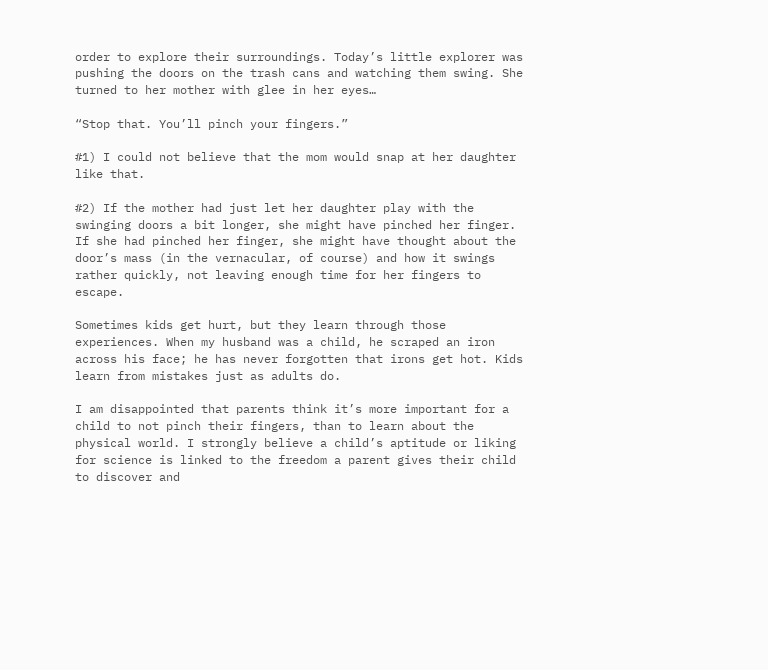order to explore their surroundings. Today’s little explorer was pushing the doors on the trash cans and watching them swing. She turned to her mother with glee in her eyes…

“Stop that. You’ll pinch your fingers.”

#1) I could not believe that the mom would snap at her daughter like that.

#2) If the mother had just let her daughter play with the swinging doors a bit longer, she might have pinched her finger. If she had pinched her finger, she might have thought about the door’s mass (in the vernacular, of course) and how it swings rather quickly, not leaving enough time for her fingers to escape.

Sometimes kids get hurt, but they learn through those experiences. When my husband was a child, he scraped an iron across his face; he has never forgotten that irons get hot. Kids learn from mistakes just as adults do.

I am disappointed that parents think it’s more important for a child to not pinch their fingers, than to learn about the physical world. I strongly believe a child’s aptitude or liking for science is linked to the freedom a parent gives their child to discover and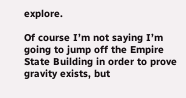explore.

Of course I’m not saying I’m going to jump off the Empire State Building in order to prove gravity exists, but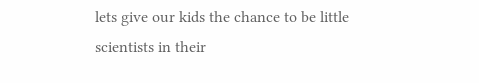lets give our kids the chance to be little scientists in their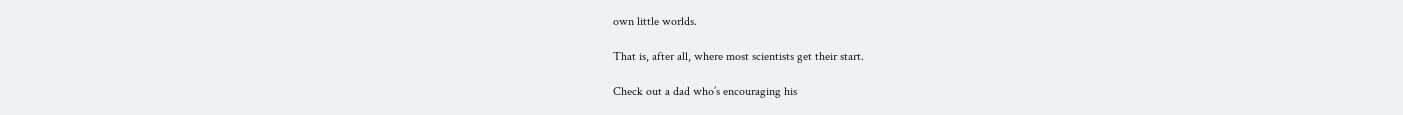own little worlds.

That is, after all, where most scientists get their start.

Check out a dad who’s encouraging his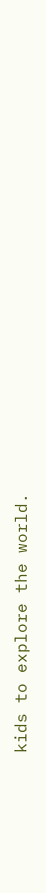kids to explore the world.